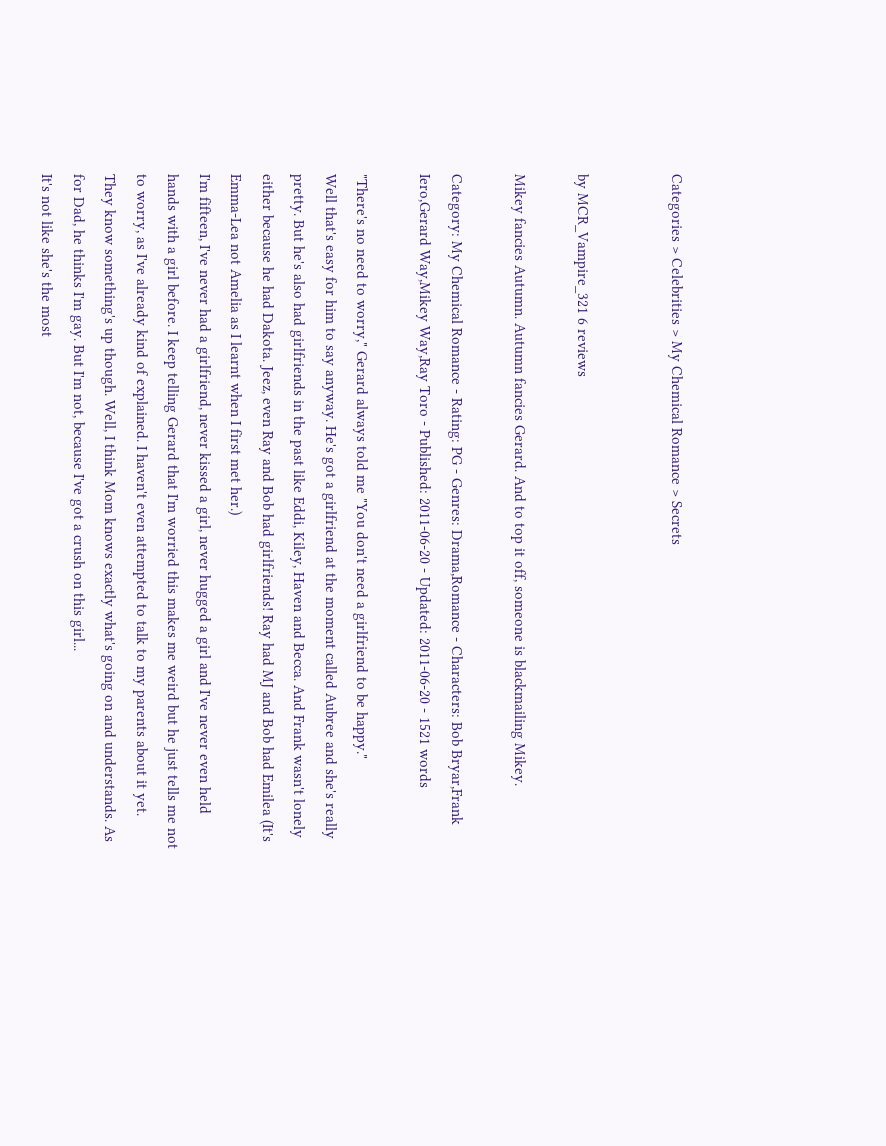Categories > Celebrities > My Chemical Romance > Secrets


by MCR_Vampire_321 6 reviews

Mikey fancies Autumn. Autumn fancies Gerard. And to top it off, someone is blackmailing Mikey.

Category: My Chemical Romance - Rating: PG - Genres: Drama,Romance - Characters: Bob Bryar,Frank Iero,Gerard Way,Mikey Way,Ray Toro - Published: 2011-06-20 - Updated: 2011-06-20 - 1521 words

"There's no need to worry," Gerard always told me "You don't need a girlfriend to be happy."
Well that's easy for him to say anyway. He's got a girlfriend at the moment called Aubree and she's really pretty. But he's also had girlfriends in the past like Eddi, Kiley, Haven and Becca. And Frank wasn't lonely either because he had Dakota. Jeez, even Ray and Bob had girlfriends! Ray had MJ and Bob had Emilea (It's Emma-Lea not Amelia as I learnt when I first met her.)
I'm fifteen, I've never had a girlfriend, never kissed a girl, never hugged a girl and I've never even held hands with a girl before. I keep telling Gerard that I'm worried this makes me weird but he just tells me not to worry, as I've already kind of explained. I haven't even attempted to talk to my parents about it yet.
They know something's up though. Well, I think Mom knows exactly what's going on and understands. As for Dad, he thinks I'm gay. But I'm not, because I've got a crush on this girl...
It's not like she's the most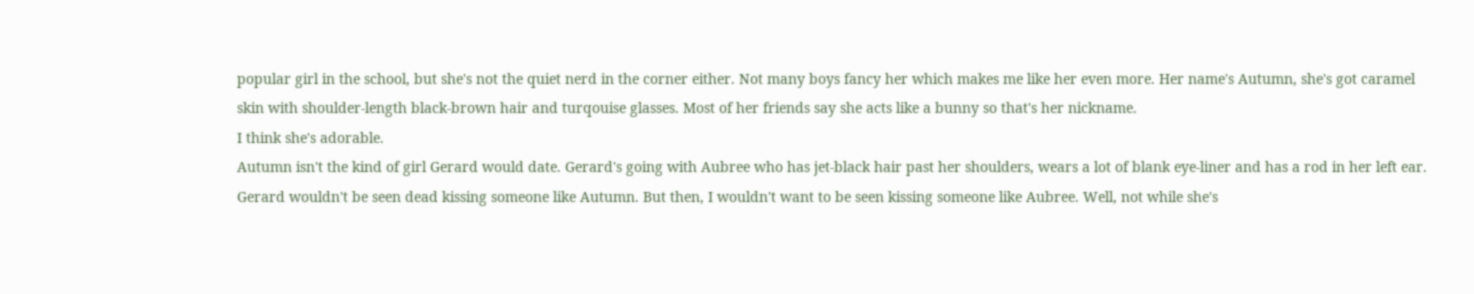popular girl in the school, but she's not the quiet nerd in the corner either. Not many boys fancy her which makes me like her even more. Her name's Autumn, she's got caramel skin with shoulder-length black-brown hair and turqouise glasses. Most of her friends say she acts like a bunny so that's her nickname.
I think she's adorable.
Autumn isn't the kind of girl Gerard would date. Gerard's going with Aubree who has jet-black hair past her shoulders, wears a lot of blank eye-liner and has a rod in her left ear. Gerard wouldn't be seen dead kissing someone like Autumn. But then, I wouldn't want to be seen kissing someone like Aubree. Well, not while she's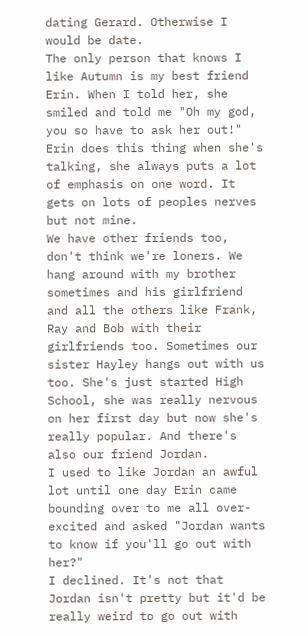dating Gerard. Otherwise I would be date.
The only person that knows I like Autumn is my best friend Erin. When I told her, she smiled and told me "Oh my god, you so have to ask her out!"
Erin does this thing when she's talking, she always puts a lot of emphasis on one word. It gets on lots of peoples nerves but not mine.
We have other friends too, don't think we're loners. We hang around with my brother sometimes and his girlfriend and all the others like Frank, Ray and Bob with their girlfriends too. Sometimes our sister Hayley hangs out with us too. She's just started High School, she was really nervous on her first day but now she's really popular. And there's also our friend Jordan.
I used to like Jordan an awful lot until one day Erin came bounding over to me all over-excited and asked "Jordan wants to know if you'll go out with her?"
I declined. It's not that Jordan isn't pretty but it'd be really weird to go out with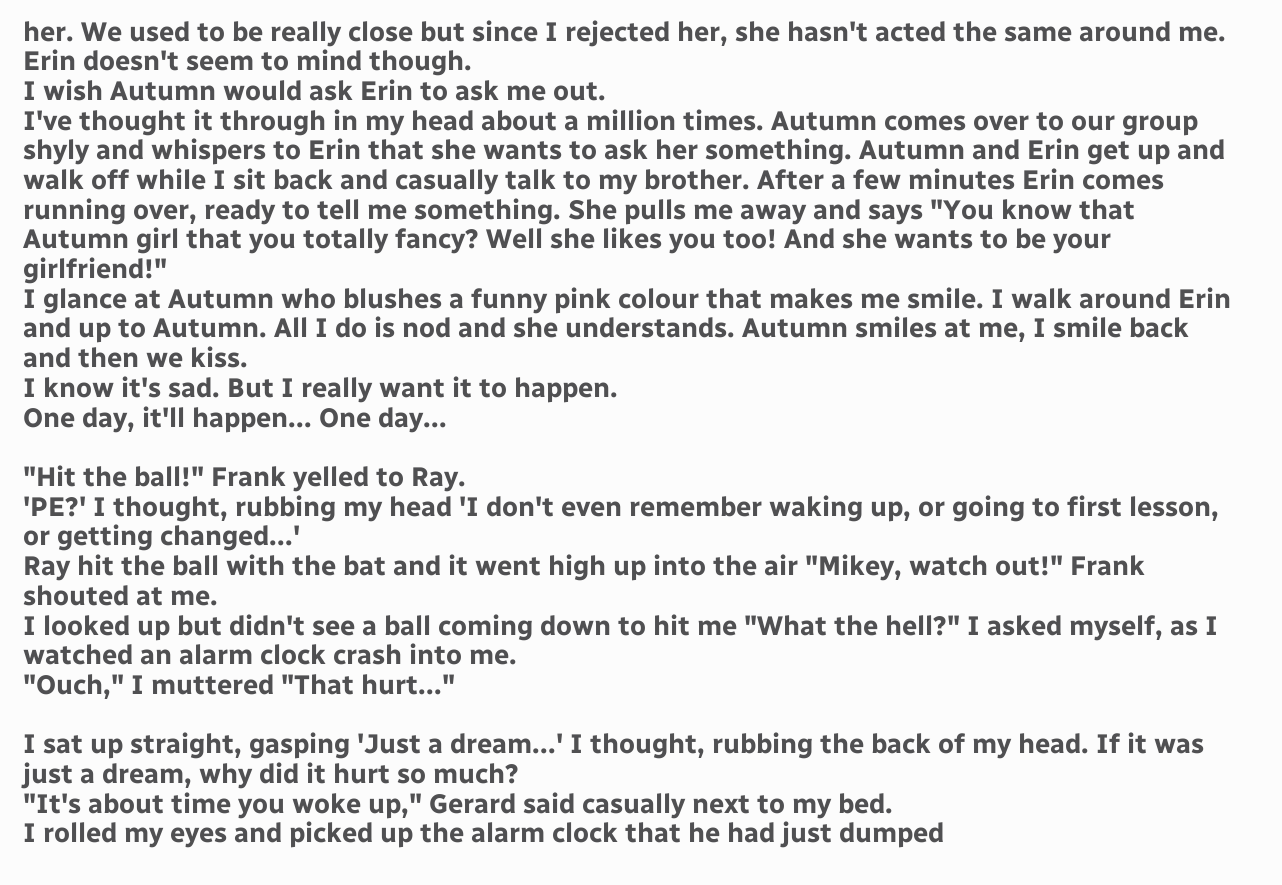her. We used to be really close but since I rejected her, she hasn't acted the same around me. Erin doesn't seem to mind though.
I wish Autumn would ask Erin to ask me out.
I've thought it through in my head about a million times. Autumn comes over to our group shyly and whispers to Erin that she wants to ask her something. Autumn and Erin get up and walk off while I sit back and casually talk to my brother. After a few minutes Erin comes running over, ready to tell me something. She pulls me away and says "You know that Autumn girl that you totally fancy? Well she likes you too! And she wants to be your girlfriend!"
I glance at Autumn who blushes a funny pink colour that makes me smile. I walk around Erin and up to Autumn. All I do is nod and she understands. Autumn smiles at me, I smile back and then we kiss.
I know it's sad. But I really want it to happen.
One day, it'll happen... One day...

"Hit the ball!" Frank yelled to Ray.
'PE?' I thought, rubbing my head 'I don't even remember waking up, or going to first lesson, or getting changed...'
Ray hit the ball with the bat and it went high up into the air "Mikey, watch out!" Frank shouted at me.
I looked up but didn't see a ball coming down to hit me "What the hell?" I asked myself, as I watched an alarm clock crash into me.
"Ouch," I muttered "That hurt..."

I sat up straight, gasping 'Just a dream...' I thought, rubbing the back of my head. If it was just a dream, why did it hurt so much?
"It's about time you woke up," Gerard said casually next to my bed.
I rolled my eyes and picked up the alarm clock that he had just dumped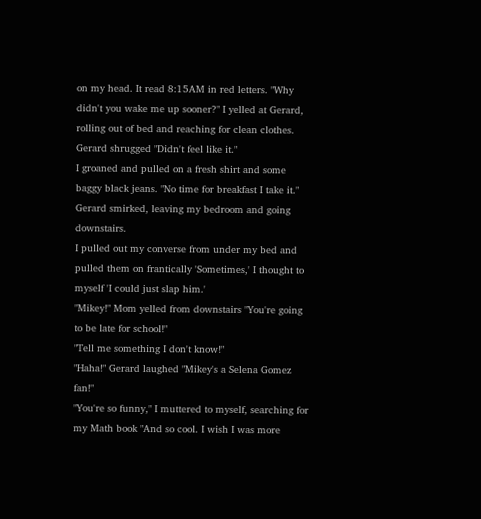on my head. It read 8:15AM in red letters. "Why didn't you wake me up sooner?" I yelled at Gerard, rolling out of bed and reaching for clean clothes.
Gerard shrugged "Didn't feel like it."
I groaned and pulled on a fresh shirt and some baggy black jeans. "No time for breakfast I take it." Gerard smirked, leaving my bedroom and going downstairs.
I pulled out my converse from under my bed and pulled them on frantically 'Sometimes,' I thought to myself 'I could just slap him.'
"Mikey!" Mom yelled from downstairs "You're going to be late for school!"
"Tell me something I don't know!"
"Haha!" Gerard laughed "Mikey's a Selena Gomez fan!"
"You're so funny," I muttered to myself, searching for my Math book "And so cool. I wish I was more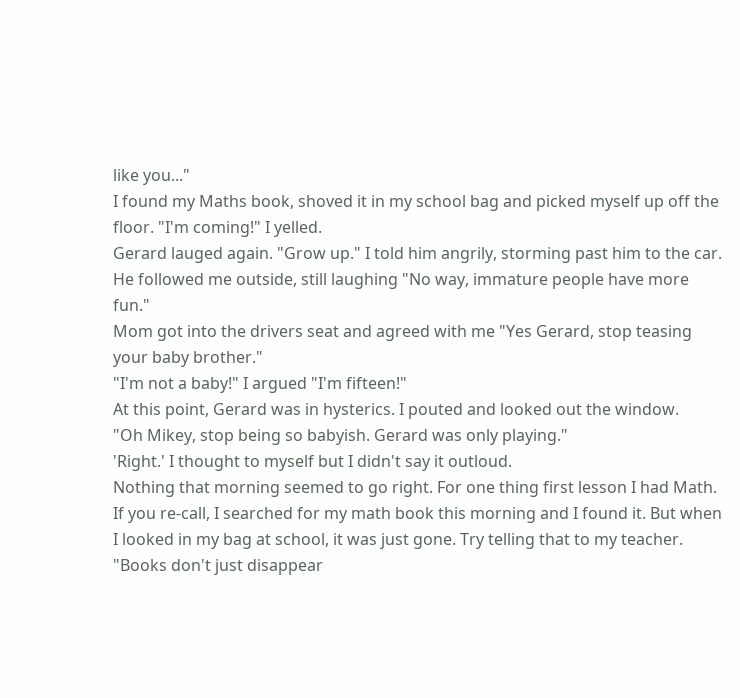like you..."
I found my Maths book, shoved it in my school bag and picked myself up off the floor. "I'm coming!" I yelled.
Gerard lauged again. "Grow up." I told him angrily, storming past him to the car.
He followed me outside, still laughing "No way, immature people have more fun."
Mom got into the drivers seat and agreed with me "Yes Gerard, stop teasing your baby brother."
"I'm not a baby!" I argued "I'm fifteen!"
At this point, Gerard was in hysterics. I pouted and looked out the window.
"Oh Mikey, stop being so babyish. Gerard was only playing."
'Right.' I thought to myself but I didn't say it outloud.
Nothing that morning seemed to go right. For one thing first lesson I had Math. If you re-call, I searched for my math book this morning and I found it. But when I looked in my bag at school, it was just gone. Try telling that to my teacher. "Books don't just disappear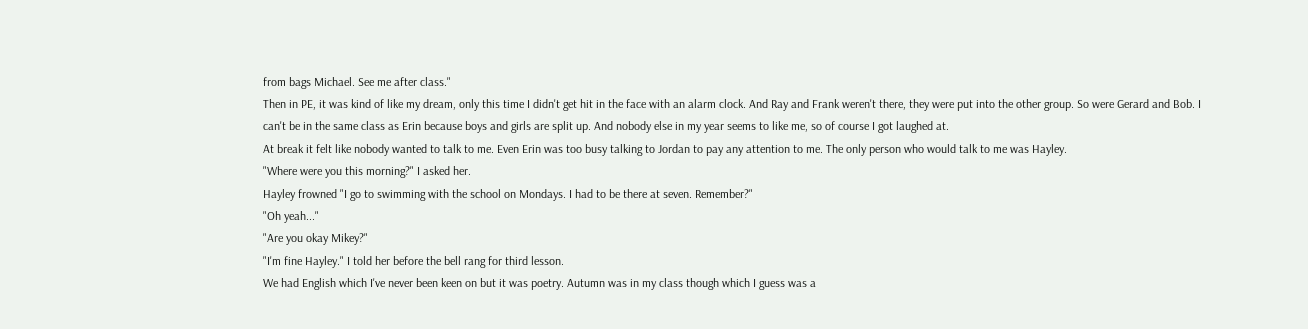from bags Michael. See me after class."
Then in PE, it was kind of like my dream, only this time I didn't get hit in the face with an alarm clock. And Ray and Frank weren't there, they were put into the other group. So were Gerard and Bob. I can't be in the same class as Erin because boys and girls are split up. And nobody else in my year seems to like me, so of course I got laughed at.
At break it felt like nobody wanted to talk to me. Even Erin was too busy talking to Jordan to pay any attention to me. The only person who would talk to me was Hayley.
"Where were you this morning?" I asked her.
Hayley frowned "I go to swimming with the school on Mondays. I had to be there at seven. Remember?"
"Oh yeah..."
"Are you okay Mikey?"
"I'm fine Hayley." I told her before the bell rang for third lesson.
We had English which I've never been keen on but it was poetry. Autumn was in my class though which I guess was a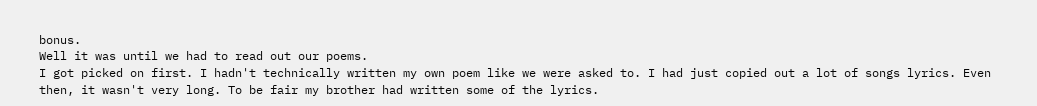bonus.
Well it was until we had to read out our poems.
I got picked on first. I hadn't technically written my own poem like we were asked to. I had just copied out a lot of songs lyrics. Even then, it wasn't very long. To be fair my brother had written some of the lyrics.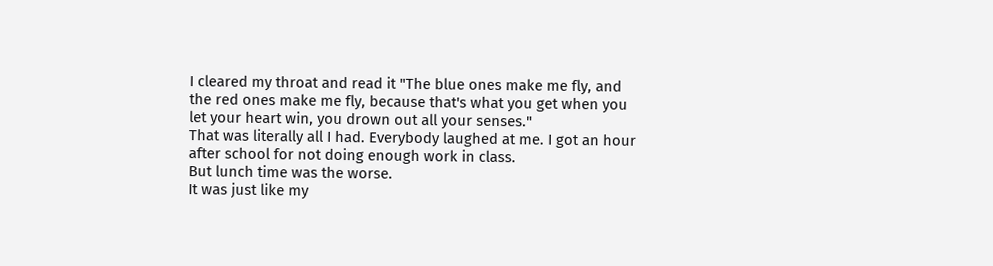I cleared my throat and read it "The blue ones make me fly, and the red ones make me fly, because that's what you get when you let your heart win, you drown out all your senses."
That was literally all I had. Everybody laughed at me. I got an hour after school for not doing enough work in class.
But lunch time was the worse.
It was just like my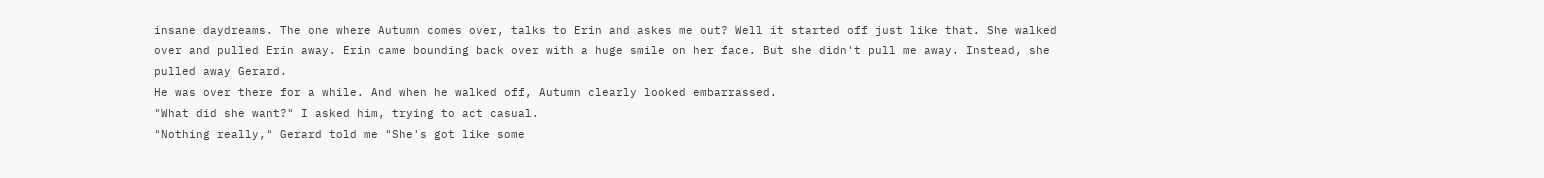insane daydreams. The one where Autumn comes over, talks to Erin and askes me out? Well it started off just like that. She walked over and pulled Erin away. Erin came bounding back over with a huge smile on her face. But she didn't pull me away. Instead, she pulled away Gerard.
He was over there for a while. And when he walked off, Autumn clearly looked embarrassed.
"What did she want?" I asked him, trying to act casual.
"Nothing really," Gerard told me "She's got like some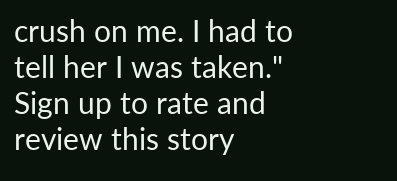crush on me. I had to tell her I was taken."
Sign up to rate and review this story